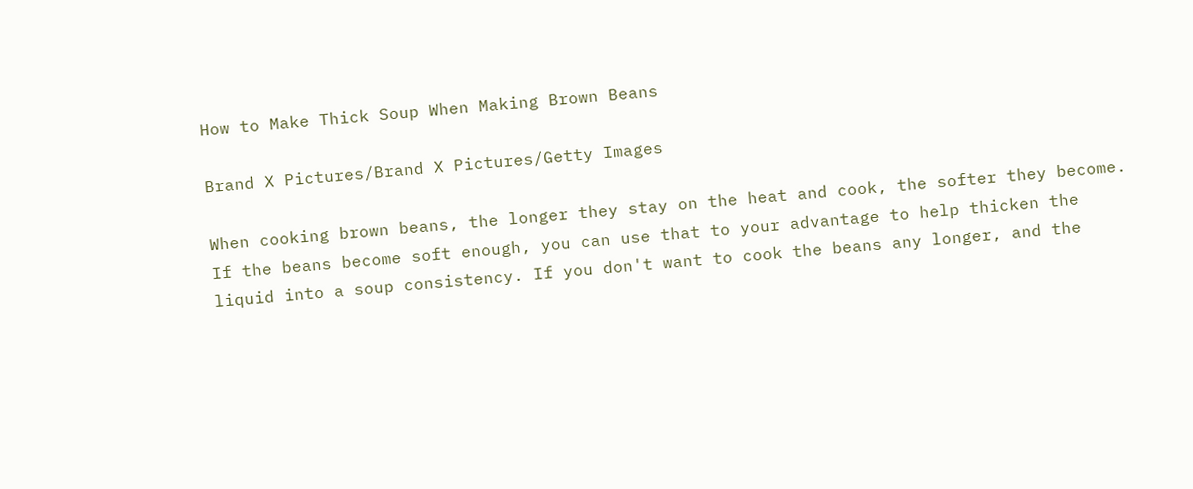How to Make Thick Soup When Making Brown Beans

Brand X Pictures/Brand X Pictures/Getty Images

When cooking brown beans, the longer they stay on the heat and cook, the softer they become. If the beans become soft enough, you can use that to your advantage to help thicken the liquid into a soup consistency. If you don't want to cook the beans any longer, and the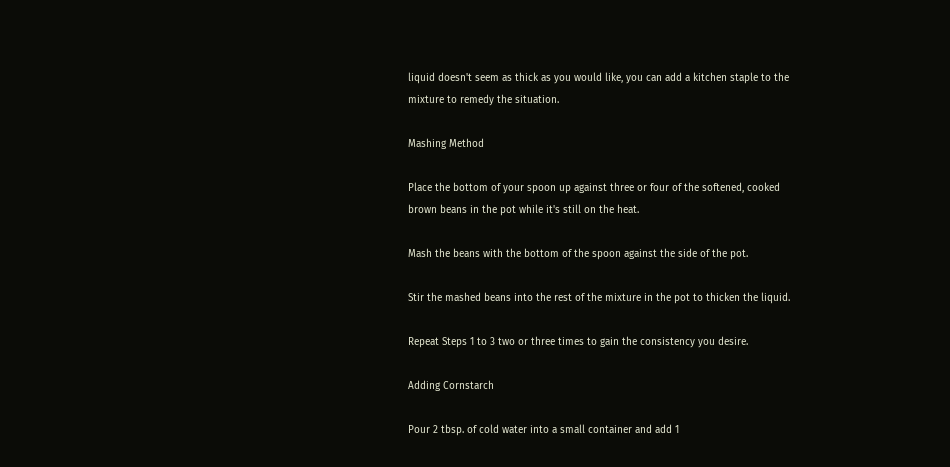liquid doesn't seem as thick as you would like, you can add a kitchen staple to the mixture to remedy the situation.

Mashing Method

Place the bottom of your spoon up against three or four of the softened, cooked brown beans in the pot while it's still on the heat.

Mash the beans with the bottom of the spoon against the side of the pot.

Stir the mashed beans into the rest of the mixture in the pot to thicken the liquid.

Repeat Steps 1 to 3 two or three times to gain the consistency you desire.

Adding Cornstarch

Pour 2 tbsp. of cold water into a small container and add 1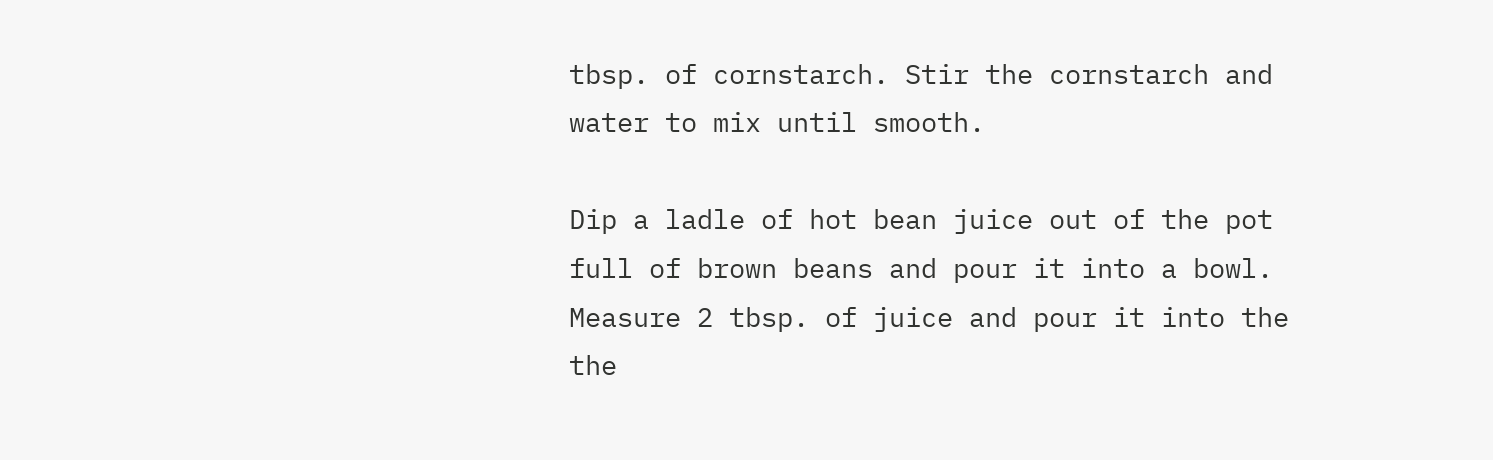tbsp. of cornstarch. Stir the cornstarch and water to mix until smooth.

Dip a ladle of hot bean juice out of the pot full of brown beans and pour it into a bowl. Measure 2 tbsp. of juice and pour it into the the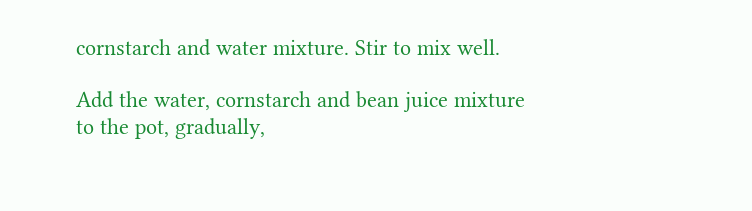cornstarch and water mixture. Stir to mix well.

Add the water, cornstarch and bean juice mixture to the pot, gradually,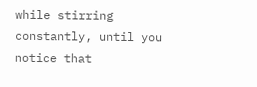while stirring constantly, until you notice that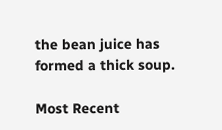the bean juice has formed a thick soup.

Most Recent